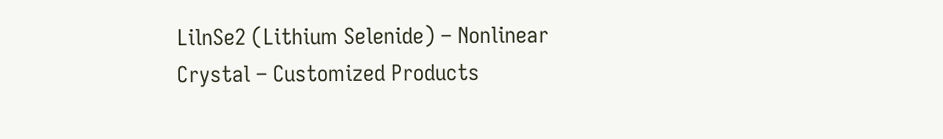LilnSe2 (Lithium Selenide) – Nonlinear Crystal – Customized Products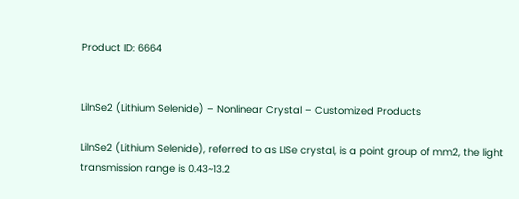Product ID: 6664


LilnSe2 (Lithium Selenide) – Nonlinear Crystal – Customized Products

LilnSe2 (Lithium Selenide), referred to as LISe crystal, is a point group of mm2, the light transmission range is 0.43~13.2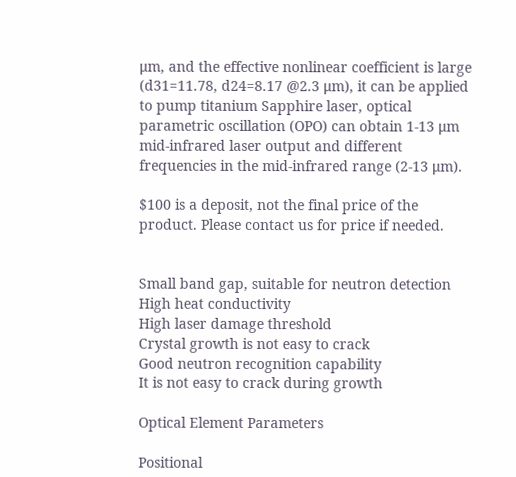μm, and the effective nonlinear coefficient is large (d31=11.78, d24=8.17 @2.3 μm), it can be applied to pump titanium Sapphire laser, optical parametric oscillation (OPO) can obtain 1-13 μm mid-infrared laser output and different frequencies in the mid-infrared range (2-13 μm).

$100 is a deposit, not the final price of the product. Please contact us for price if needed.


Small band gap, suitable for neutron detection
High heat conductivity
High laser damage threshold
Crystal growth is not easy to crack
Good neutron recognition capability
It is not easy to crack during growth

Optical Element Parameters

Positional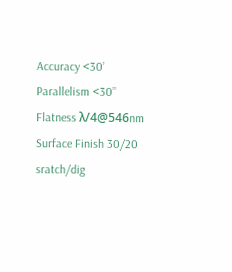Accuracy <30’
Parallelism <30’’
Flatness λ/4@546nm
Surface Finish 30/20 sratch/dig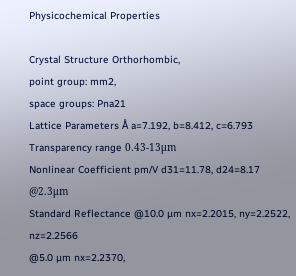Physicochemical Properties

Crystal Structure Orthorhombic,
point group: mm2,
space groups: Pna21
Lattice Parameters Å a=7.192, b=8.412, c=6.793
Transparency range 0.43-13μm
Nonlinear Coefficient pm/V d31=11.78, d24=8.17 @2.3μm
Standard Reflectance @10.0 µm nx=2.2015, ny=2.2522, nz=2.2566
@5.0 µm nx=2.2370,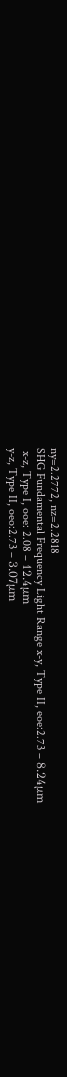ny=2.2772, nz=2.2818
SHG Fundamental Frequency Light Range x-y, Type II, eoe:2.73 – 8.24μm
 x-z, Type I, ooe: 2.08 – 12.4μm
y-z, Type II, oeo:2.73 – 3.07μm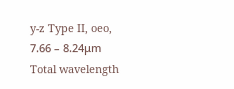y-z Type II, oeo, 7.66 – 8.24μm
Total wavelength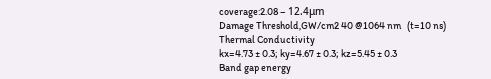coverage:2.08 – 12.4μm
Damage Threshold,GW/cm2 40 @1064 nm   (t=10 ns)
Thermal Conductivity
kx=4.73 ± 0.3; ky=4.67 ± 0.3; kz=5.45 ± 0.3
Band gap energy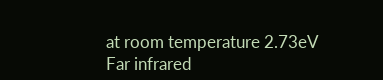at room temperature 2.73eV
Far infrared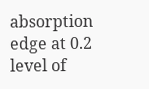absorption edge at 0.2 level of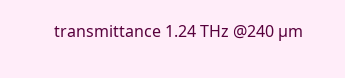transmittance 1.24 THz @240 µm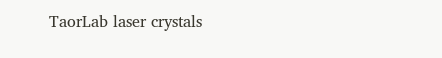TaorLab laser crystals